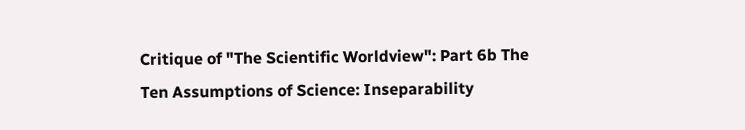Critique of "The Scientific Worldview": Part 6b The Ten Assumptions of Science: Inseparability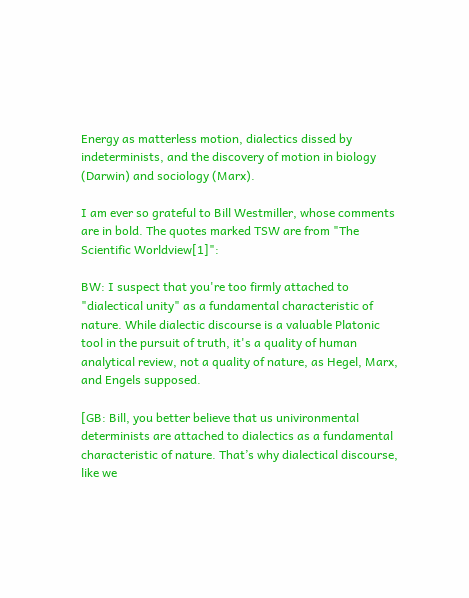Energy as matterless motion, dialectics dissed by indeterminists, and the discovery of motion in biology (Darwin) and sociology (Marx).

I am ever so grateful to Bill Westmiller, whose comments are in bold. The quotes marked TSW are from "The Scientific Worldview[1]":

BW: I suspect that you're too firmly attached to "dialectical unity" as a fundamental characteristic of nature. While dialectic discourse is a valuable Platonic tool in the pursuit of truth, it's a quality of human analytical review, not a quality of nature, as Hegel, Marx, and Engels supposed.

[GB: Bill, you better believe that us univironmental determinists are attached to dialectics as a fundamental characteristic of nature. That’s why dialectical discourse, like we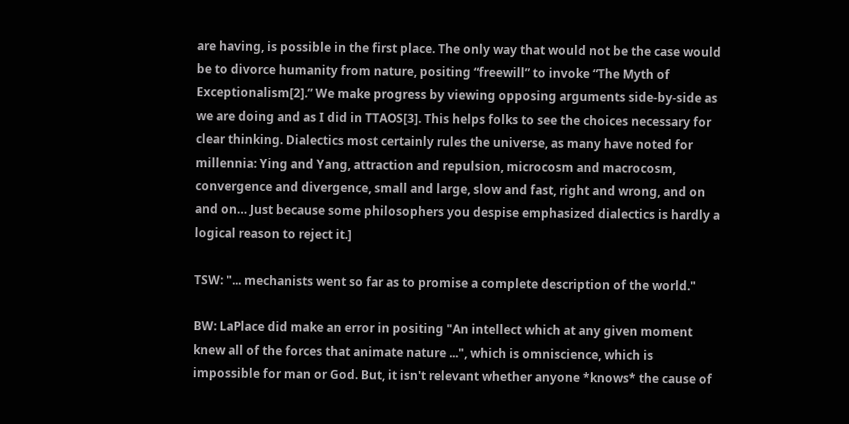are having, is possible in the first place. The only way that would not be the case would be to divorce humanity from nature, positing “freewill” to invoke “The Myth of Exceptionalism[2].” We make progress by viewing opposing arguments side-by-side as we are doing and as I did in TTAOS[3]. This helps folks to see the choices necessary for clear thinking. Dialectics most certainly rules the universe, as many have noted for millennia: Ying and Yang, attraction and repulsion, microcosm and macrocosm, convergence and divergence, small and large, slow and fast, right and wrong, and on and on… Just because some philosophers you despise emphasized dialectics is hardly a logical reason to reject it.]

TSW: "... mechanists went so far as to promise a complete description of the world."

BW: LaPlace did make an error in positing "An intellect which at any given moment knew all of the forces that animate nature ...", which is omniscience, which is impossible for man or God. But, it isn't relevant whether anyone *knows* the cause of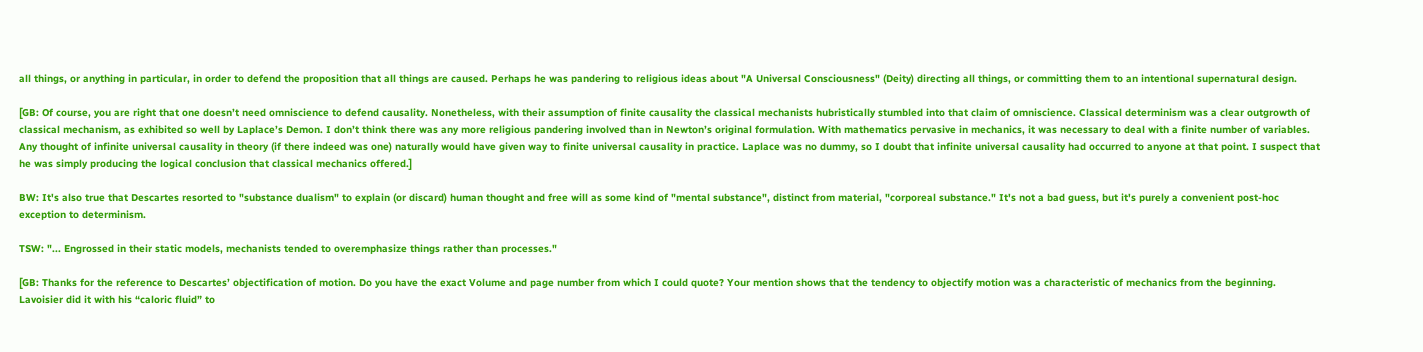all things, or anything in particular, in order to defend the proposition that all things are caused. Perhaps he was pandering to religious ideas about "A Universal Consciousness" (Deity) directing all things, or committing them to an intentional supernatural design.

[GB: Of course, you are right that one doesn’t need omniscience to defend causality. Nonetheless, with their assumption of finite causality the classical mechanists hubristically stumbled into that claim of omniscience. Classical determinism was a clear outgrowth of classical mechanism, as exhibited so well by Laplace’s Demon. I don’t think there was any more religious pandering involved than in Newton’s original formulation. With mathematics pervasive in mechanics, it was necessary to deal with a finite number of variables. Any thought of infinite universal causality in theory (if there indeed was one) naturally would have given way to finite universal causality in practice. Laplace was no dummy, so I doubt that infinite universal causality had occurred to anyone at that point. I suspect that he was simply producing the logical conclusion that classical mechanics offered.]

BW: It's also true that Descartes resorted to "substance dualism" to explain (or discard) human thought and free will as some kind of "mental substance", distinct from material, "corporeal substance." It's not a bad guess, but it's purely a convenient post-hoc exception to determinism.

TSW: "... Engrossed in their static models, mechanists tended to overemphasize things rather than processes."

[GB: Thanks for the reference to Descartes’ objectification of motion. Do you have the exact Volume and page number from which I could quote? Your mention shows that the tendency to objectify motion was a characteristic of mechanics from the beginning. Lavoisier did it with his “caloric fluid” to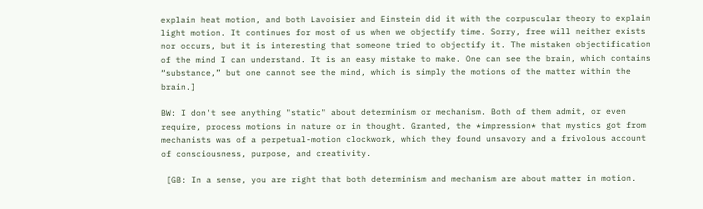explain heat motion, and both Lavoisier and Einstein did it with the corpuscular theory to explain light motion. It continues for most of us when we objectify time. Sorry, free will neither exists nor occurs, but it is interesting that someone tried to objectify it. The mistaken objectification of the mind I can understand. It is an easy mistake to make. One can see the brain, which contains “substance,” but one cannot see the mind, which is simply the motions of the matter within the brain.]

BW: I don't see anything "static" about determinism or mechanism. Both of them admit, or even require, process motions in nature or in thought. Granted, the *impression* that mystics got from mechanists was of a perpetual-motion clockwork, which they found unsavory and a frivolous account of consciousness, purpose, and creativity.

 [GB: In a sense, you are right that both determinism and mechanism are about matter in motion.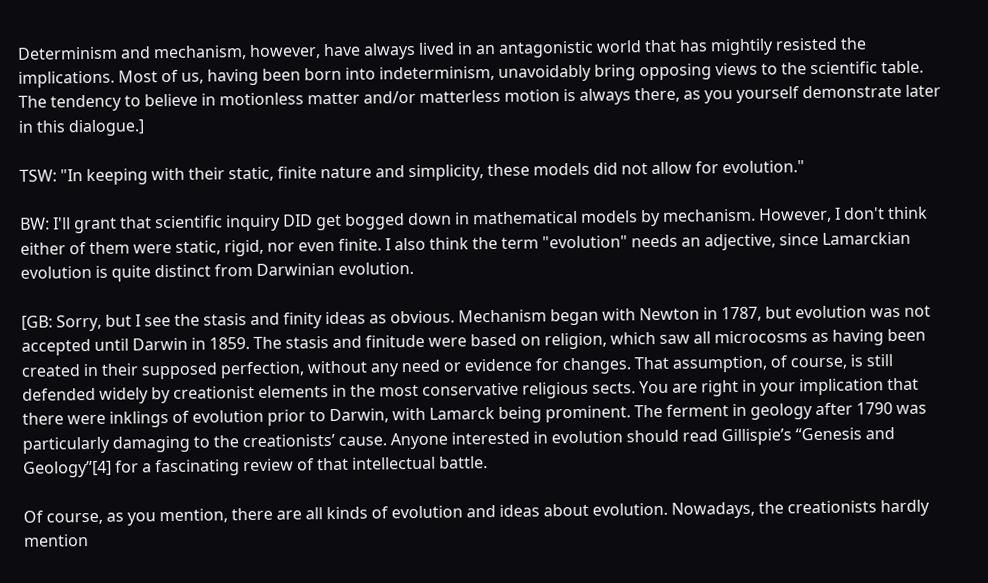Determinism and mechanism, however, have always lived in an antagonistic world that has mightily resisted the implications. Most of us, having been born into indeterminism, unavoidably bring opposing views to the scientific table. The tendency to believe in motionless matter and/or matterless motion is always there, as you yourself demonstrate later in this dialogue.]

TSW: "In keeping with their static, finite nature and simplicity, these models did not allow for evolution."

BW: I'll grant that scientific inquiry DID get bogged down in mathematical models by mechanism. However, I don't think either of them were static, rigid, nor even finite. I also think the term "evolution" needs an adjective, since Lamarckian evolution is quite distinct from Darwinian evolution.

[GB: Sorry, but I see the stasis and finity ideas as obvious. Mechanism began with Newton in 1787, but evolution was not accepted until Darwin in 1859. The stasis and finitude were based on religion, which saw all microcosms as having been created in their supposed perfection, without any need or evidence for changes. That assumption, of course, is still defended widely by creationist elements in the most conservative religious sects. You are right in your implication that there were inklings of evolution prior to Darwin, with Lamarck being prominent. The ferment in geology after 1790 was particularly damaging to the creationists’ cause. Anyone interested in evolution should read Gillispie’s “Genesis and Geology”[4] for a fascinating review of that intellectual battle.

Of course, as you mention, there are all kinds of evolution and ideas about evolution. Nowadays, the creationists hardly mention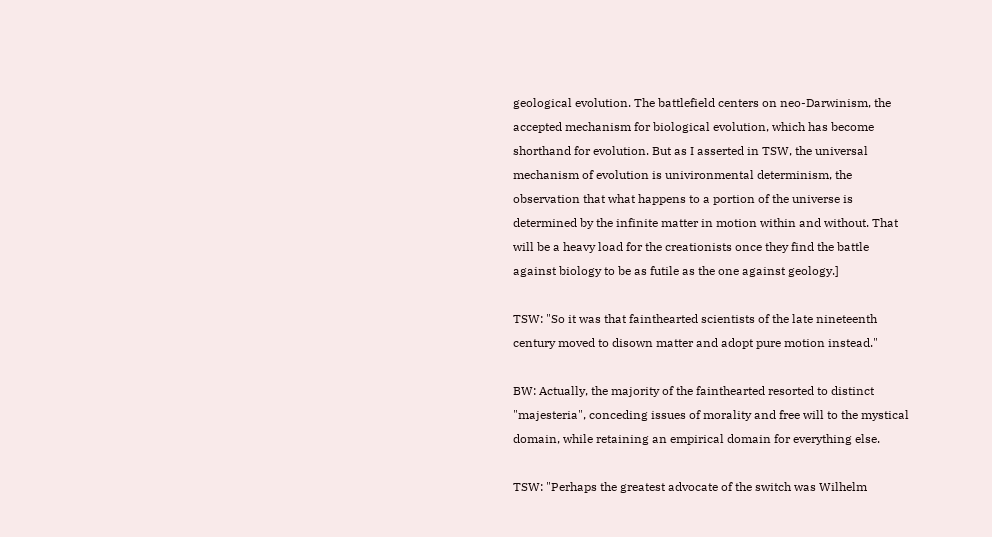geological evolution. The battlefield centers on neo-Darwinism, the accepted mechanism for biological evolution, which has become shorthand for evolution. But as I asserted in TSW, the universal mechanism of evolution is univironmental determinism, the observation that what happens to a portion of the universe is determined by the infinite matter in motion within and without. That will be a heavy load for the creationists once they find the battle against biology to be as futile as the one against geology.]

TSW: "So it was that fainthearted scientists of the late nineteenth century moved to disown matter and adopt pure motion instead."

BW: Actually, the majority of the fainthearted resorted to distinct "majesteria", conceding issues of morality and free will to the mystical domain, while retaining an empirical domain for everything else.

TSW: "Perhaps the greatest advocate of the switch was Wilhelm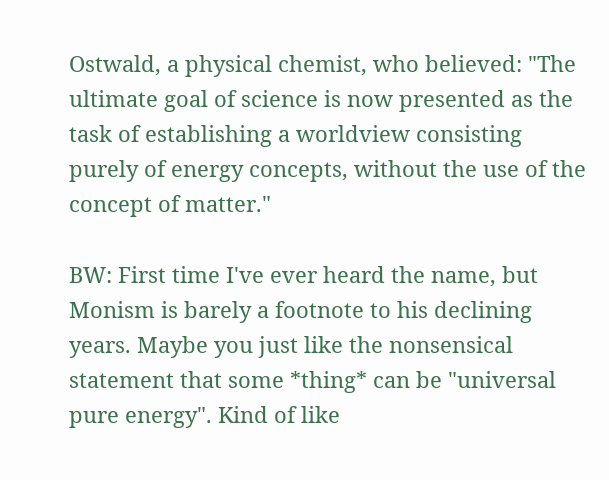Ostwald, a physical chemist, who believed: "The ultimate goal of science is now presented as the task of establishing a worldview consisting purely of energy concepts, without the use of the concept of matter."

BW: First time I've ever heard the name, but Monism is barely a footnote to his declining years. Maybe you just like the nonsensical statement that some *thing* can be "universal pure energy". Kind of like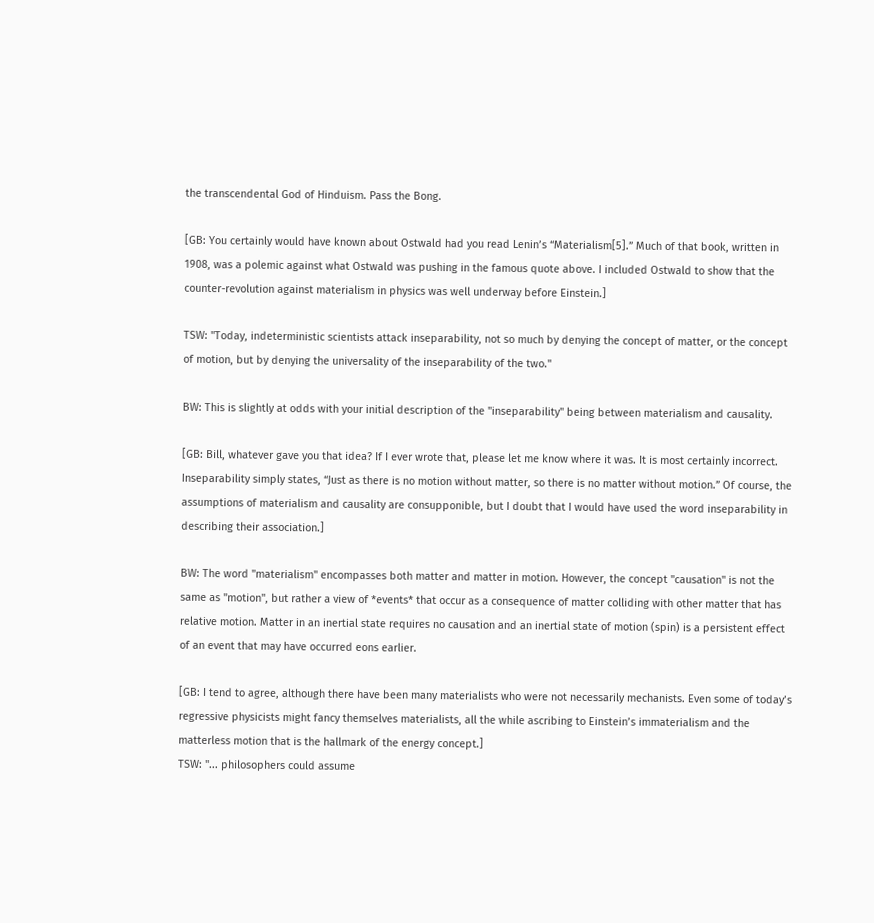the transcendental God of Hinduism. Pass the Bong.

[GB: You certainly would have known about Ostwald had you read Lenin’s “Materialism[5].” Much of that book, written in 1908, was a polemic against what Ostwald was pushing in the famous quote above. I included Ostwald to show that the counter-revolution against materialism in physics was well underway before Einstein.]

TSW: "Today, indeterministic scientists attack inseparability, not so much by denying the concept of matter, or the concept of motion, but by denying the universality of the inseparability of the two."

BW: This is slightly at odds with your initial description of the "inseparability" being between materialism and causality.

[GB: Bill, whatever gave you that idea? If I ever wrote that, please let me know where it was. It is most certainly incorrect. Inseparability simply states, “Just as there is no motion without matter, so there is no matter without motion.” Of course, the assumptions of materialism and causality are consupponible, but I doubt that I would have used the word inseparability in describing their association.]

BW: The word "materialism" encompasses both matter and matter in motion. However, the concept "causation" is not the same as "motion", but rather a view of *events* that occur as a consequence of matter colliding with other matter that has relative motion. Matter in an inertial state requires no causation and an inertial state of motion (spin) is a persistent effect of an event that may have occurred eons earlier.

[GB: I tend to agree, although there have been many materialists who were not necessarily mechanists. Even some of today’s regressive physicists might fancy themselves materialists, all the while ascribing to Einstein’s immaterialism and the matterless motion that is the hallmark of the energy concept.]
TSW: "... philosophers could assume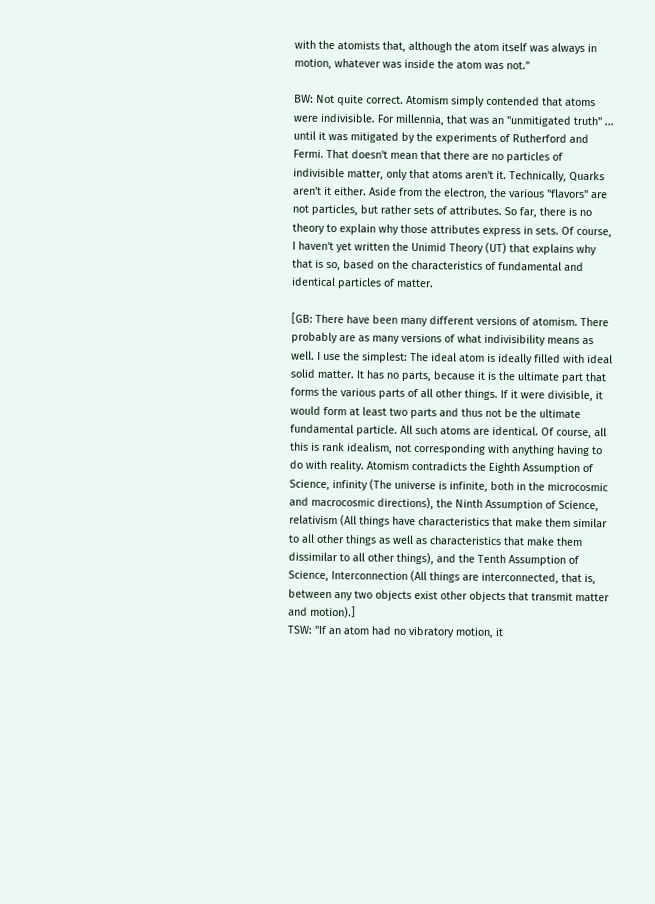with the atomists that, although the atom itself was always in motion, whatever was inside the atom was not."

BW: Not quite correct. Atomism simply contended that atoms were indivisible. For millennia, that was an "unmitigated truth" ... until it was mitigated by the experiments of Rutherford and Fermi. That doesn't mean that there are no particles of indivisible matter, only that atoms aren't it. Technically, Quarks aren't it either. Aside from the electron, the various "flavors" are not particles, but rather sets of attributes. So far, there is no theory to explain why those attributes express in sets. Of course, I haven't yet written the Unimid Theory (UT) that explains why that is so, based on the characteristics of fundamental and identical particles of matter.

[GB: There have been many different versions of atomism. There probably are as many versions of what indivisibility means as well. I use the simplest: The ideal atom is ideally filled with ideal solid matter. It has no parts, because it is the ultimate part that forms the various parts of all other things. If it were divisible, it would form at least two parts and thus not be the ultimate fundamental particle. All such atoms are identical. Of course, all this is rank idealism, not corresponding with anything having to do with reality. Atomism contradicts the Eighth Assumption of Science, infinity (The universe is infinite, both in the microcosmic and macrocosmic directions), the Ninth Assumption of Science, relativism (All things have characteristics that make them similar to all other things as well as characteristics that make them dissimilar to all other things), and the Tenth Assumption of Science, Interconnection (All things are interconnected, that is, between any two objects exist other objects that transmit matter and motion).]
TSW: "If an atom had no vibratory motion, it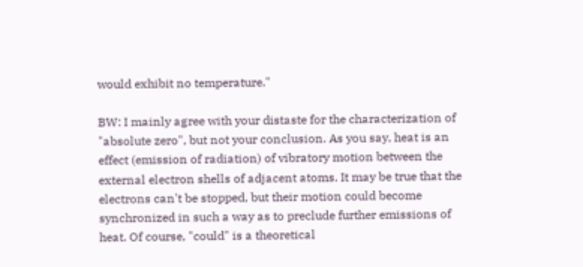would exhibit no temperature."

BW: I mainly agree with your distaste for the characterization of "absolute zero", but not your conclusion. As you say, heat is an effect (emission of radiation) of vibratory motion between the external electron shells of adjacent atoms. It may be true that the electrons can't be stopped, but their motion could become synchronized in such a way as to preclude further emissions of heat. Of course, "could" is a theoretical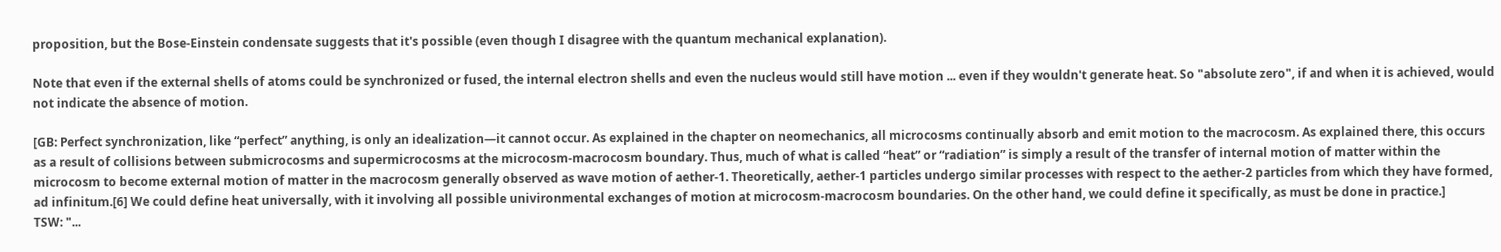proposition, but the Bose-Einstein condensate suggests that it's possible (even though I disagree with the quantum mechanical explanation).

Note that even if the external shells of atoms could be synchronized or fused, the internal electron shells and even the nucleus would still have motion ... even if they wouldn't generate heat. So "absolute zero", if and when it is achieved, would not indicate the absence of motion.

[GB: Perfect synchronization, like “perfect” anything, is only an idealization—it cannot occur. As explained in the chapter on neomechanics, all microcosms continually absorb and emit motion to the macrocosm. As explained there, this occurs as a result of collisions between submicrocosms and supermicrocosms at the microcosm-macrocosm boundary. Thus, much of what is called “heat” or “radiation” is simply a result of the transfer of internal motion of matter within the microcosm to become external motion of matter in the macrocosm generally observed as wave motion of aether-1. Theoretically, aether-1 particles undergo similar processes with respect to the aether-2 particles from which they have formed, ad infinitum.[6] We could define heat universally, with it involving all possible univironmental exchanges of motion at microcosm-macrocosm boundaries. On the other hand, we could define it specifically, as must be done in practice.]
TSW: "...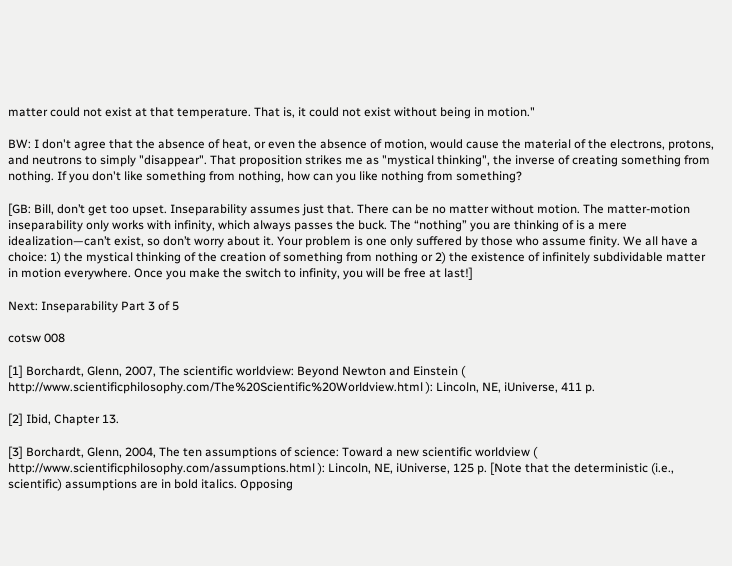matter could not exist at that temperature. That is, it could not exist without being in motion."

BW: I don't agree that the absence of heat, or even the absence of motion, would cause the material of the electrons, protons, and neutrons to simply "disappear". That proposition strikes me as "mystical thinking", the inverse of creating something from nothing. If you don't like something from nothing, how can you like nothing from something?

[GB: Bill, don’t get too upset. Inseparability assumes just that. There can be no matter without motion. The matter-motion inseparability only works with infinity, which always passes the buck. The “nothing” you are thinking of is a mere idealization—can’t exist, so don’t worry about it. Your problem is one only suffered by those who assume finity. We all have a choice: 1) the mystical thinking of the creation of something from nothing or 2) the existence of infinitely subdividable matter in motion everywhere. Once you make the switch to infinity, you will be free at last!]

Next: Inseparability Part 3 of 5

cotsw 008

[1] Borchardt, Glenn, 2007, The scientific worldview: Beyond Newton and Einstein ( http://www.scientificphilosophy.com/The%20Scientific%20Worldview.html ): Lincoln, NE, iUniverse, 411 p.

[2] Ibid, Chapter 13.

[3] Borchardt, Glenn, 2004, The ten assumptions of science: Toward a new scientific worldview ( http://www.scientificphilosophy.com/assumptions.html ): Lincoln, NE, iUniverse, 125 p. [Note that the deterministic (i.e., scientific) assumptions are in bold italics. Opposing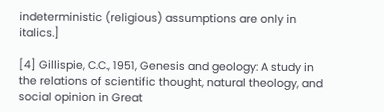indeterministic (religious) assumptions are only in italics.]

[4] Gillispie, C.C., 1951, Genesis and geology: A study in the relations of scientific thought, natural theology, and social opinion in Great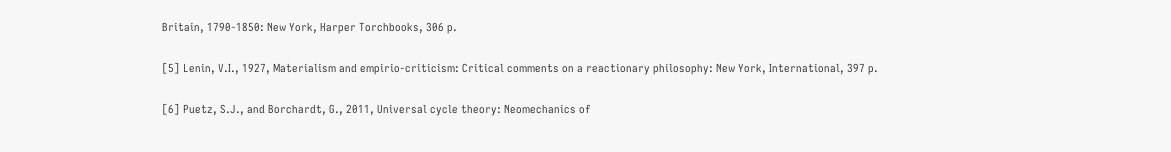Britain, 1790-1850: New York, Harper Torchbooks, 306 p.

[5] Lenin, V.I., 1927, Materialism and empirio-criticism: Critical comments on a reactionary philosophy: New York, International, 397 p.

[6] Puetz, S.J., and Borchardt, G., 2011, Universal cycle theory: Neomechanics of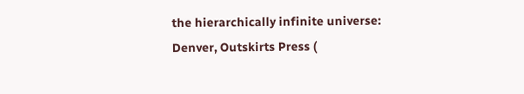the hierarchically infinite universe: Denver, Outskirts Press (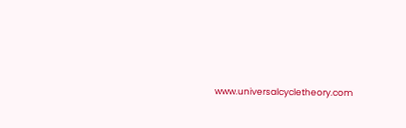www.universalcycletheory.com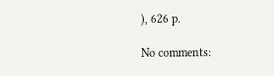), 626 p.

No comments: